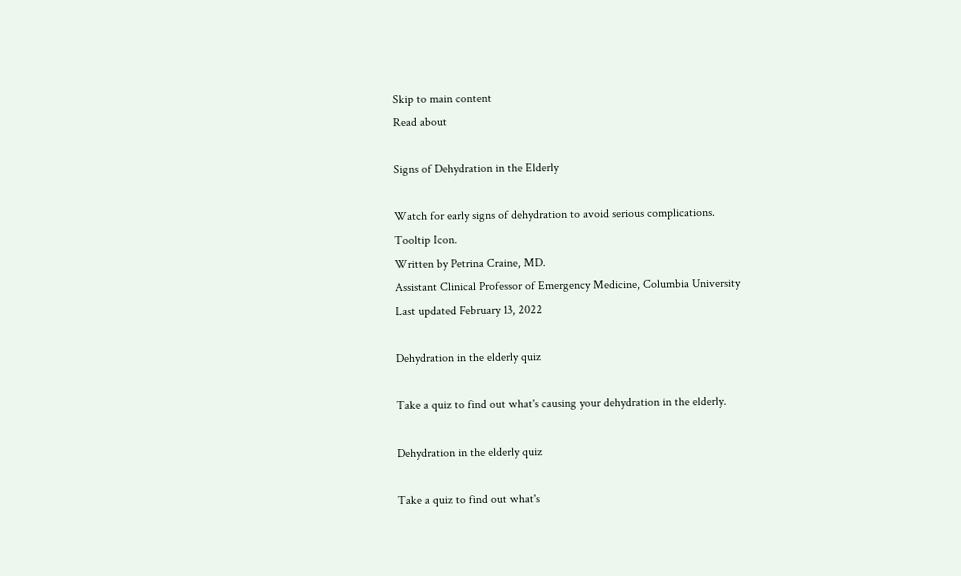Skip to main content
Read about

Signs of Dehydration in the Elderly

Watch for early signs of dehydration to avoid serious complications.
Tooltip Icon.
Written by Petrina Craine, MD.
Assistant Clinical Professor of Emergency Medicine, Columbia University
Last updated February 13, 2022

Dehydration in the elderly quiz

Take a quiz to find out what's causing your dehydration in the elderly.

Dehydration in the elderly quiz

Take a quiz to find out what's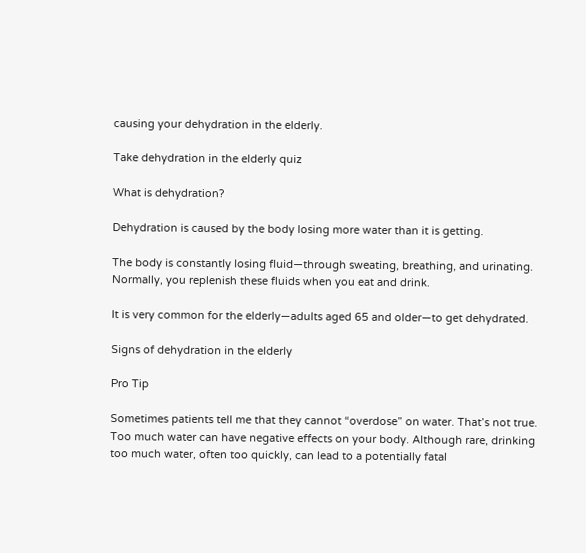causing your dehydration in the elderly.

Take dehydration in the elderly quiz

What is dehydration?

Dehydration is caused by the body losing more water than it is getting.

The body is constantly losing fluid—through sweating, breathing, and urinating. Normally, you replenish these fluids when you eat and drink.

It is very common for the elderly—adults aged 65 and older—to get dehydrated.

Signs of dehydration in the elderly

Pro Tip

Sometimes patients tell me that they cannot “overdose” on water. That’s not true. Too much water can have negative effects on your body. Although rare, drinking too much water, often too quickly, can lead to a potentially fatal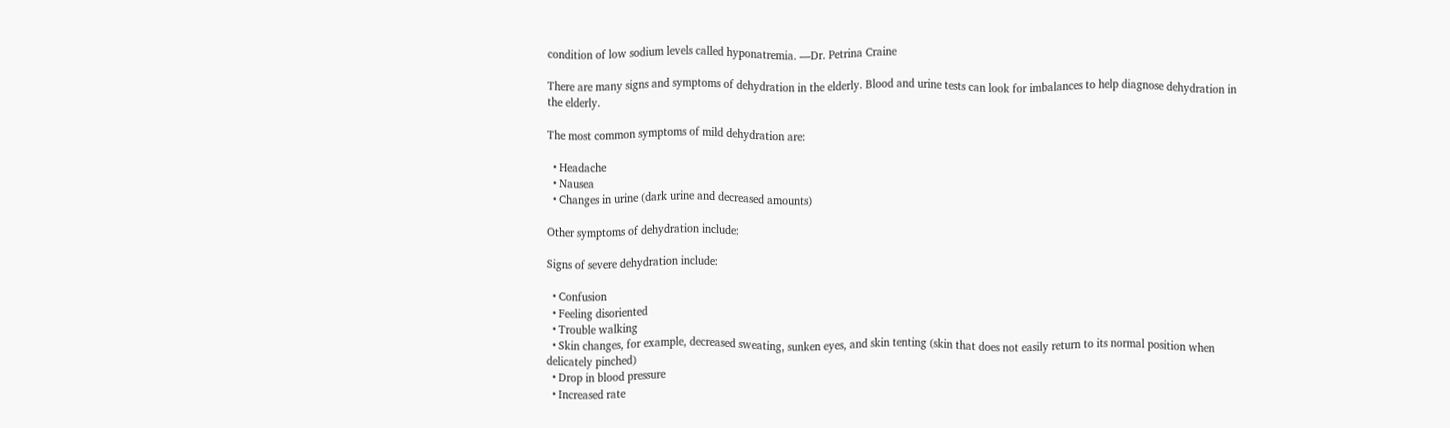condition of low sodium levels called hyponatremia. —Dr. Petrina Craine

There are many signs and symptoms of dehydration in the elderly. Blood and urine tests can look for imbalances to help diagnose dehydration in the elderly.

The most common symptoms of mild dehydration are:

  • Headache
  • Nausea
  • Changes in urine (dark urine and decreased amounts)

Other symptoms of dehydration include:

Signs of severe dehydration include:

  • Confusion
  • Feeling disoriented
  • Trouble walking
  • Skin changes, for example, decreased sweating, sunken eyes, and skin tenting (skin that does not easily return to its normal position when delicately pinched)
  • Drop in blood pressure
  • Increased rate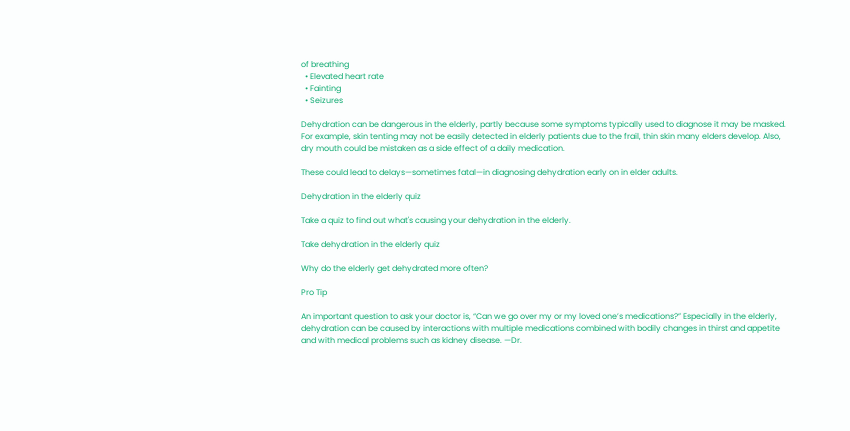of breathing
  • Elevated heart rate
  • Fainting
  • Seizures

Dehydration can be dangerous in the elderly, partly because some symptoms typically used to diagnose it may be masked. For example, skin tenting may not be easily detected in elderly patients due to the frail, thin skin many elders develop. Also, dry mouth could be mistaken as a side effect of a daily medication.

These could lead to delays—sometimes fatal—in diagnosing dehydration early on in elder adults.

Dehydration in the elderly quiz

Take a quiz to find out what's causing your dehydration in the elderly.

Take dehydration in the elderly quiz

Why do the elderly get dehydrated more often?

Pro Tip

An important question to ask your doctor is, “Can we go over my or my loved one’s medications?” Especially in the elderly, dehydration can be caused by interactions with multiple medications combined with bodily changes in thirst and appetite and with medical problems such as kidney disease. —Dr.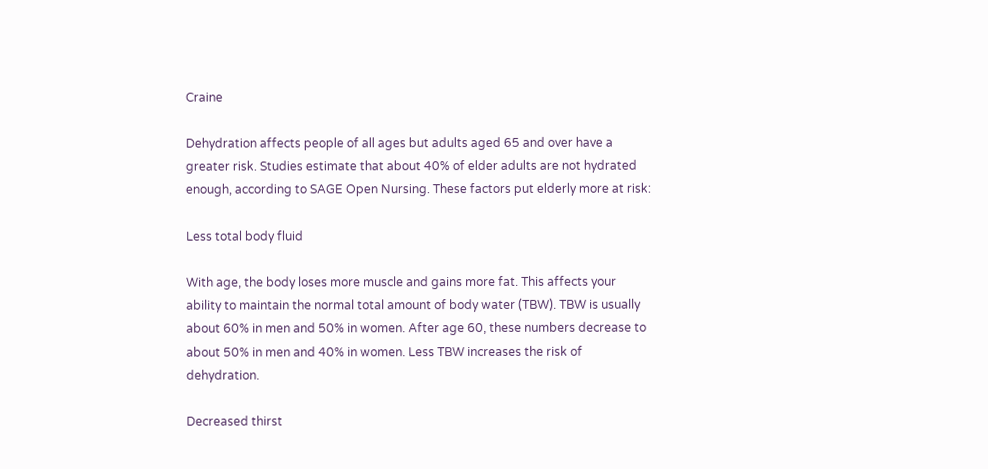Craine

Dehydration affects people of all ages but adults aged 65 and over have a greater risk. Studies estimate that about 40% of elder adults are not hydrated enough, according to SAGE Open Nursing. These factors put elderly more at risk:

Less total body fluid

With age, the body loses more muscle and gains more fat. This affects your ability to maintain the normal total amount of body water (TBW). TBW is usually about 60% in men and 50% in women. After age 60, these numbers decrease to about 50% in men and 40% in women. Less TBW increases the risk of dehydration.

Decreased thirst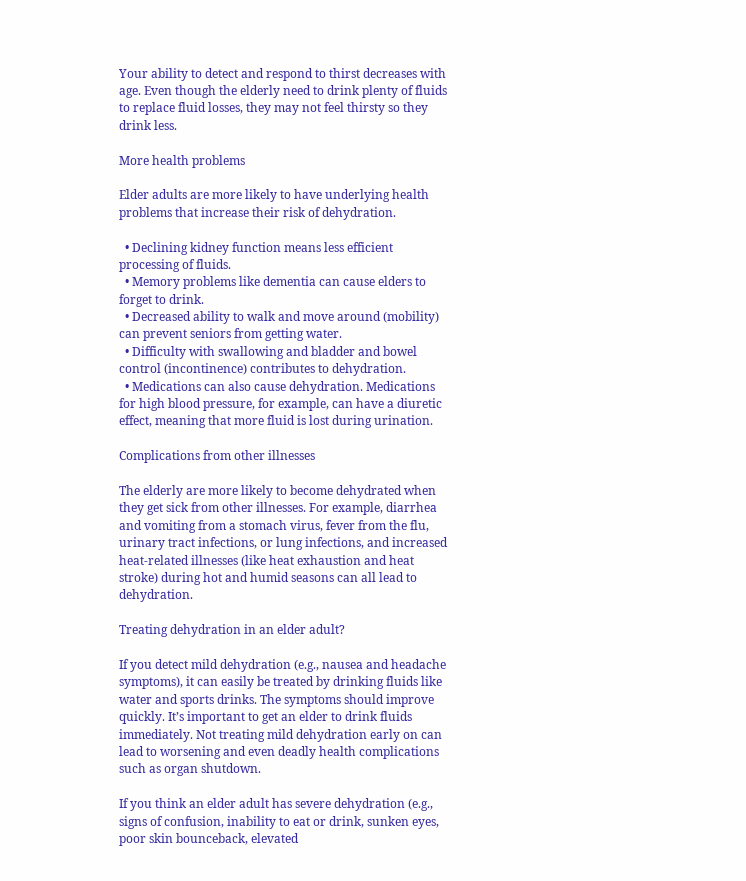Your ability to detect and respond to thirst decreases with age. Even though the elderly need to drink plenty of fluids to replace fluid losses, they may not feel thirsty so they drink less.

More health problems

Elder adults are more likely to have underlying health problems that increase their risk of dehydration.

  • Declining kidney function means less efficient processing of fluids.
  • Memory problems like dementia can cause elders to forget to drink.
  • Decreased ability to walk and move around (mobility) can prevent seniors from getting water.
  • Difficulty with swallowing and bladder and bowel control (incontinence) contributes to dehydration.
  • Medications can also cause dehydration. Medications for high blood pressure, for example, can have a diuretic effect, meaning that more fluid is lost during urination.

Complications from other illnesses

The elderly are more likely to become dehydrated when they get sick from other illnesses. For example, diarrhea and vomiting from a stomach virus, fever from the flu, urinary tract infections, or lung infections, and increased heat-related illnesses (like heat exhaustion and heat stroke) during hot and humid seasons can all lead to dehydration.

Treating dehydration in an elder adult?

If you detect mild dehydration (e.g., nausea and headache symptoms), it can easily be treated by drinking fluids like water and sports drinks. The symptoms should improve quickly. It’s important to get an elder to drink fluids immediately. Not treating mild dehydration early on can lead to worsening and even deadly health complications such as organ shutdown.

If you think an elder adult has severe dehydration (e.g., signs of confusion, inability to eat or drink, sunken eyes, poor skin bounceback, elevated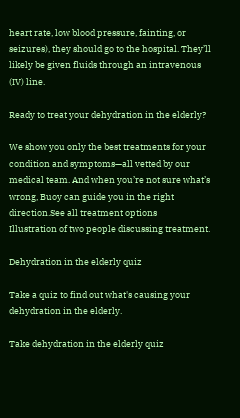heart rate, low blood pressure, fainting, or seizures), they should go to the hospital. They’ll likely be given fluids through an intravenous (IV) line.

Ready to treat your dehydration in the elderly?

We show you only the best treatments for your condition and symptoms—all vetted by our medical team. And when you’re not sure what’s wrong, Buoy can guide you in the right direction.See all treatment options
Illustration of two people discussing treatment.

Dehydration in the elderly quiz

Take a quiz to find out what's causing your dehydration in the elderly.

Take dehydration in the elderly quiz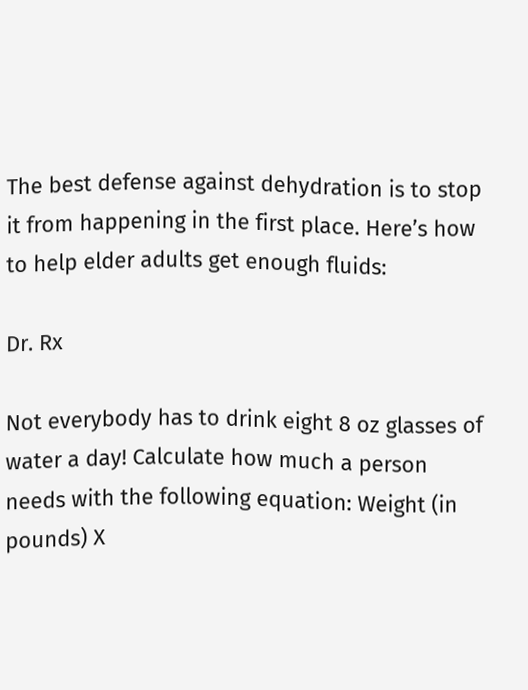The best defense against dehydration is to stop it from happening in the first place. Here’s how to help elder adults get enough fluids:

Dr. Rx

Not everybody has to drink eight 8 oz glasses of water a day! Calculate how much a person needs with the following equation: Weight (in pounds) X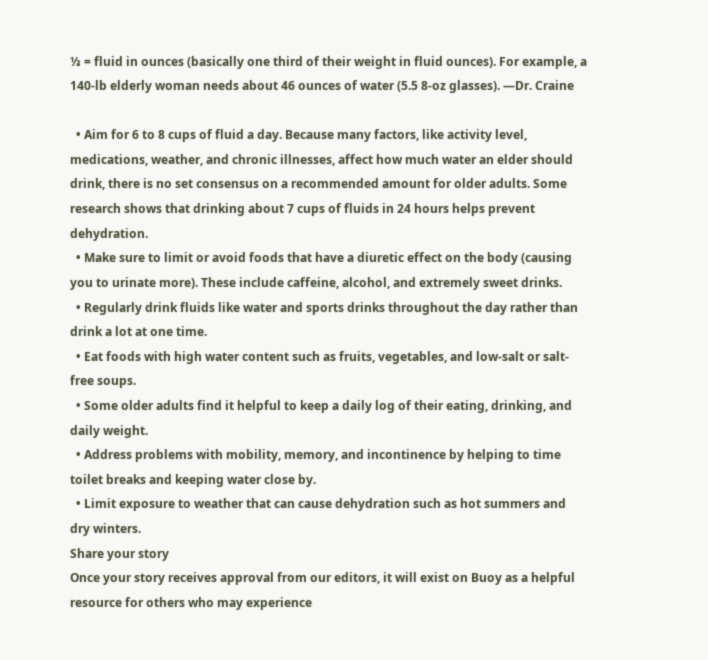⅓ = fluid in ounces (basically one third of their weight in fluid ounces). For example, a 140-lb elderly woman needs about 46 ounces of water (5.5 8-oz glasses). —Dr. Craine

  • Aim for 6 to 8 cups of fluid a day. Because many factors, like activity level, medications, weather, and chronic illnesses, affect how much water an elder should drink, there is no set consensus on a recommended amount for older adults. Some research shows that drinking about 7 cups of fluids in 24 hours helps prevent dehydration.
  • Make sure to limit or avoid foods that have a diuretic effect on the body (causing you to urinate more). These include caffeine, alcohol, and extremely sweet drinks.
  • Regularly drink fluids like water and sports drinks throughout the day rather than drink a lot at one time.
  • Eat foods with high water content such as fruits, vegetables, and low-salt or salt-free soups.
  • Some older adults find it helpful to keep a daily log of their eating, drinking, and daily weight.
  • Address problems with mobility, memory, and incontinence by helping to time toilet breaks and keeping water close by.
  • Limit exposure to weather that can cause dehydration such as hot summers and dry winters.
Share your story
Once your story receives approval from our editors, it will exist on Buoy as a helpful resource for others who may experience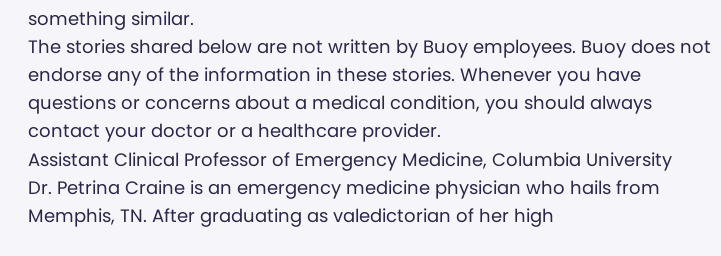something similar.
The stories shared below are not written by Buoy employees. Buoy does not endorse any of the information in these stories. Whenever you have questions or concerns about a medical condition, you should always contact your doctor or a healthcare provider.
Assistant Clinical Professor of Emergency Medicine, Columbia University
Dr. Petrina Craine is an emergency medicine physician who hails from Memphis, TN. After graduating as valedictorian of her high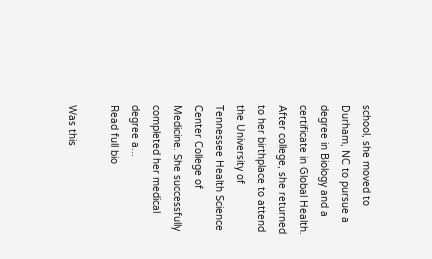school, she moved to Durham, NC to pursue a degree in Biology and a certificate in Global Health. After college, she returned to her birthplace to attend the University of Tennessee Health Science Center College of Medicine. She successfully completed her medical degree a...
Read full bio

Was this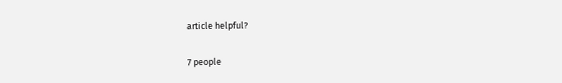article helpful?

7 people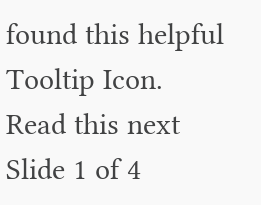found this helpful
Tooltip Icon.
Read this next
Slide 1 of 4